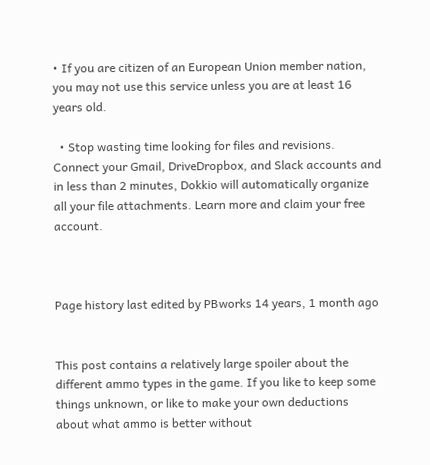• If you are citizen of an European Union member nation, you may not use this service unless you are at least 16 years old.

  • Stop wasting time looking for files and revisions. Connect your Gmail, DriveDropbox, and Slack accounts and in less than 2 minutes, Dokkio will automatically organize all your file attachments. Learn more and claim your free account.



Page history last edited by PBworks 14 years, 1 month ago


This post contains a relatively large spoiler about the different ammo types in the game. If you like to keep some things unknown, or like to make your own deductions about what ammo is better without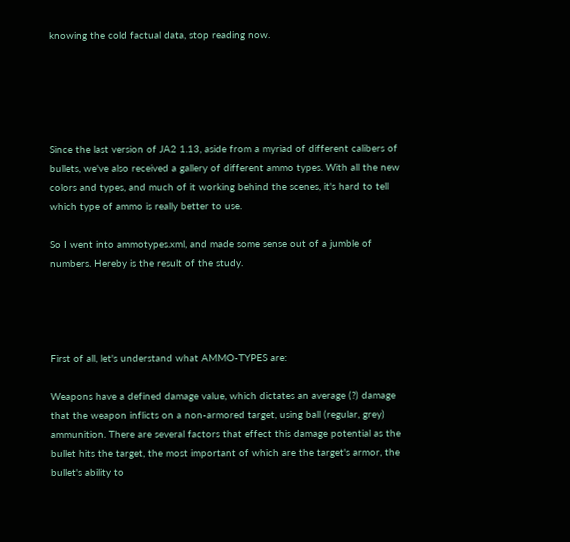knowing the cold factual data, stop reading now.





Since the last version of JA2 1.13, aside from a myriad of different calibers of bullets, we've also received a gallery of different ammo types. With all the new colors and types, and much of it working behind the scenes, it's hard to tell which type of ammo is really better to use.

So I went into ammotypes.xml, and made some sense out of a jumble of numbers. Hereby is the result of the study.




First of all, let's understand what AMMO-TYPES are:

Weapons have a defined damage value, which dictates an average (?) damage that the weapon inflicts on a non-armored target, using ball (regular, grey) ammunition. There are several factors that effect this damage potential as the bullet hits the target, the most important of which are the target's armor, the bullet's ability to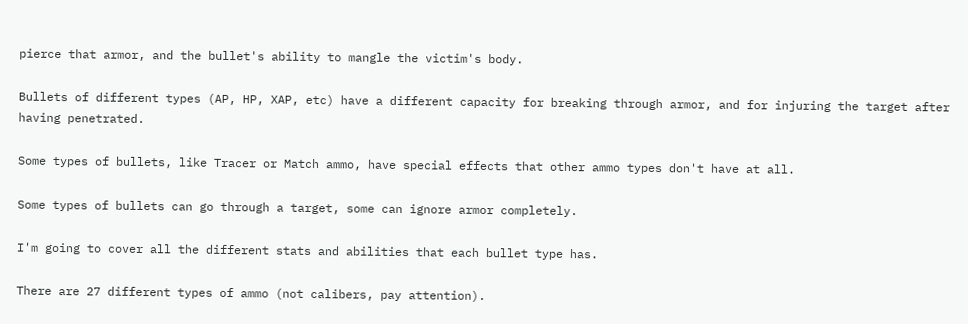pierce that armor, and the bullet's ability to mangle the victim's body.

Bullets of different types (AP, HP, XAP, etc) have a different capacity for breaking through armor, and for injuring the target after having penetrated.

Some types of bullets, like Tracer or Match ammo, have special effects that other ammo types don't have at all.

Some types of bullets can go through a target, some can ignore armor completely.

I'm going to cover all the different stats and abilities that each bullet type has.

There are 27 different types of ammo (not calibers, pay attention).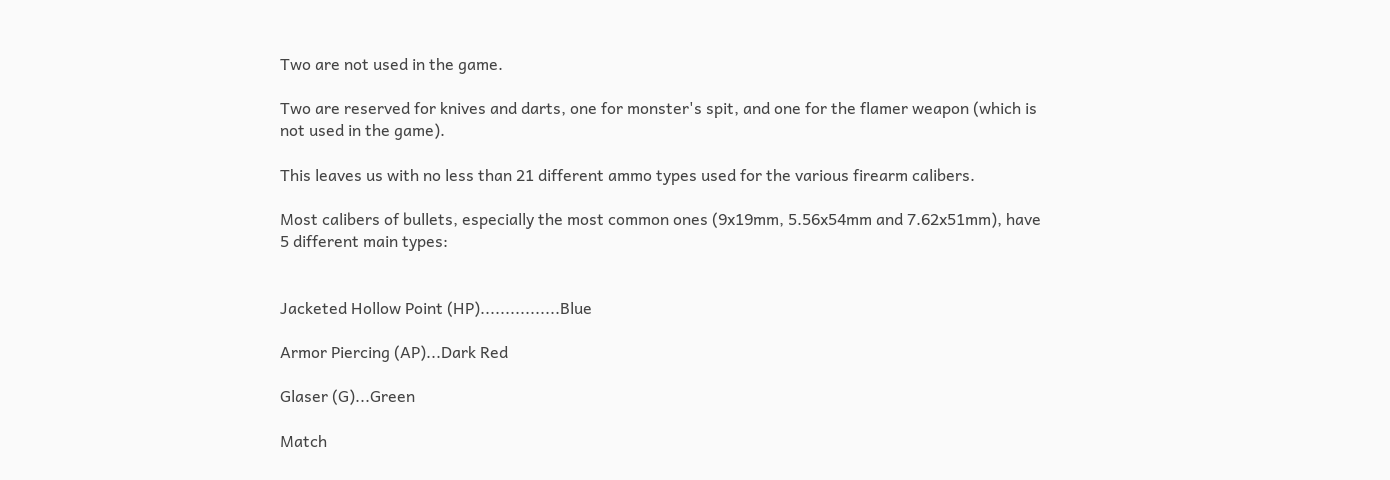Two are not used in the game.

Two are reserved for knives and darts, one for monster's spit, and one for the flamer weapon (which is not used in the game).

This leaves us with no less than 21 different ammo types used for the various firearm calibers.

Most calibers of bullets, especially the most common ones (9x19mm, 5.56x54mm and 7.62x51mm), have 5 different main types:


Jacketed Hollow Point (HP)................Blue

Armor Piercing (AP)...Dark Red

Glaser (G)...Green

Match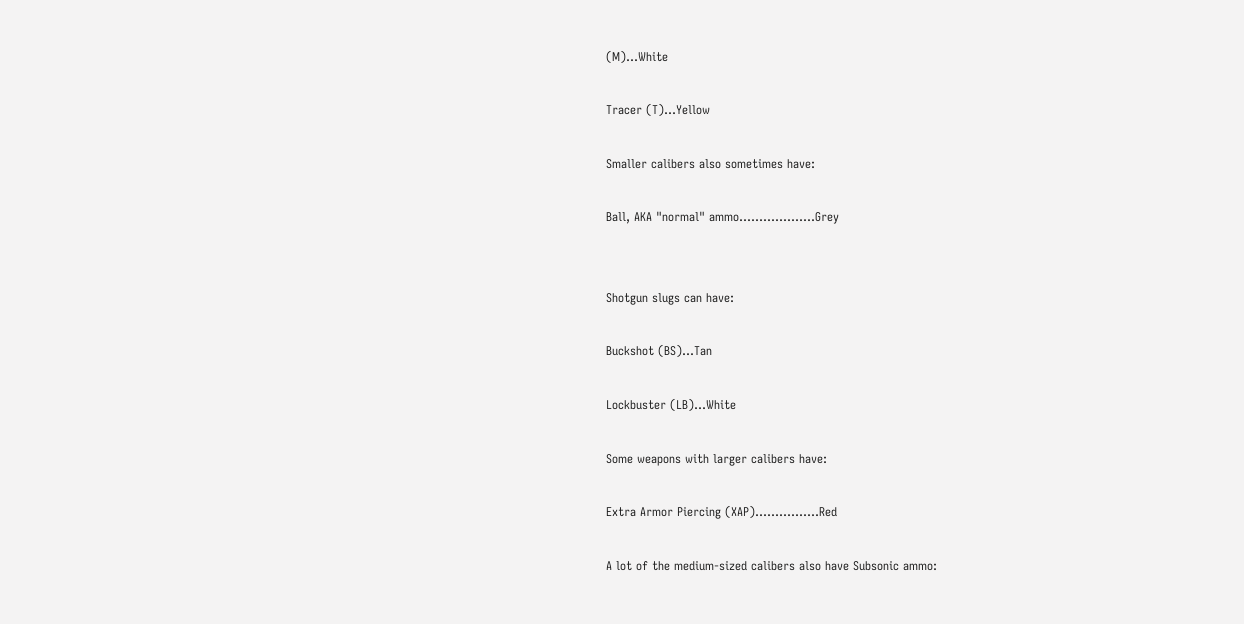(M)...White

Tracer (T)...Yellow

Smaller calibers also sometimes have:

Ball, AKA "normal" ammo...................Grey


Shotgun slugs can have:

Buckshot (BS)...Tan

Lockbuster (LB)...White

Some weapons with larger calibers have:

Extra Armor Piercing (XAP)................Red

A lot of the medium-sized calibers also have Subsonic ammo: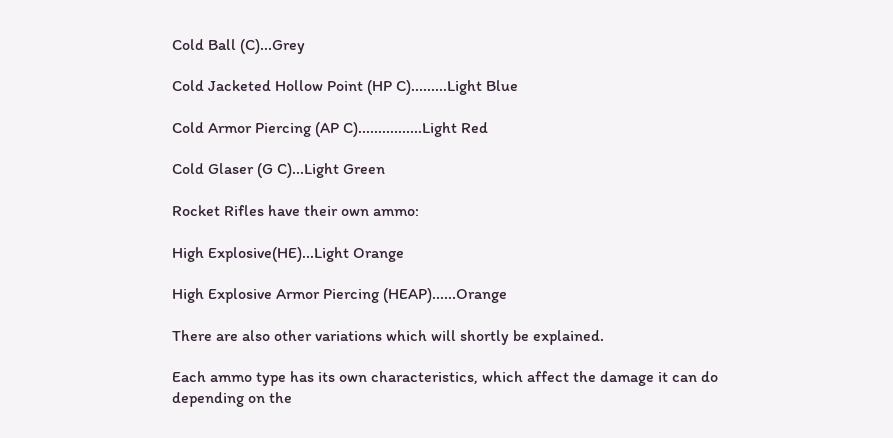Cold Ball (C)...Grey

Cold Jacketed Hollow Point (HP C).........Light Blue

Cold Armor Piercing (AP C)................Light Red

Cold Glaser (G C)...Light Green

Rocket Rifles have their own ammo:

High Explosive(HE)...Light Orange

High Explosive Armor Piercing (HEAP)......Orange

There are also other variations which will shortly be explained.

Each ammo type has its own characteristics, which affect the damage it can do depending on the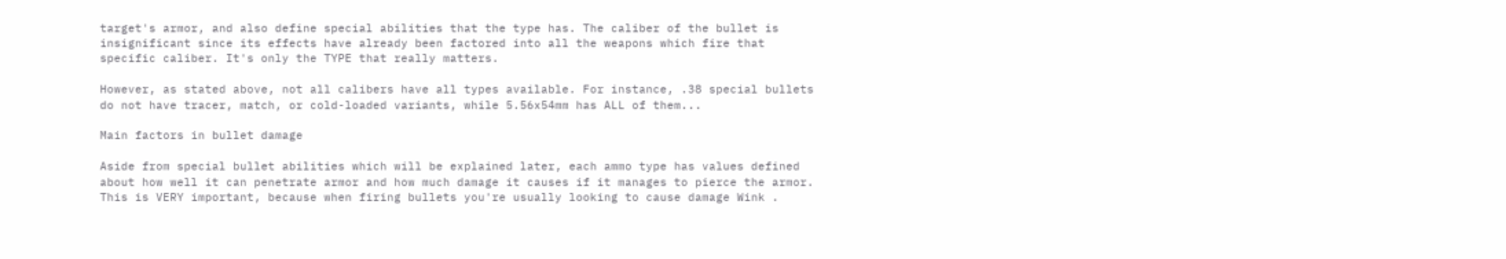target's armor, and also define special abilities that the type has. The caliber of the bullet is insignificant since its effects have already been factored into all the weapons which fire that specific caliber. It's only the TYPE that really matters.

However, as stated above, not all calibers have all types available. For instance, .38 special bullets do not have tracer, match, or cold-loaded variants, while 5.56x54mm has ALL of them...

Main factors in bullet damage

Aside from special bullet abilities which will be explained later, each ammo type has values defined about how well it can penetrate armor and how much damage it causes if it manages to pierce the armor. This is VERY important, because when firing bullets you're usually looking to cause damage Wink .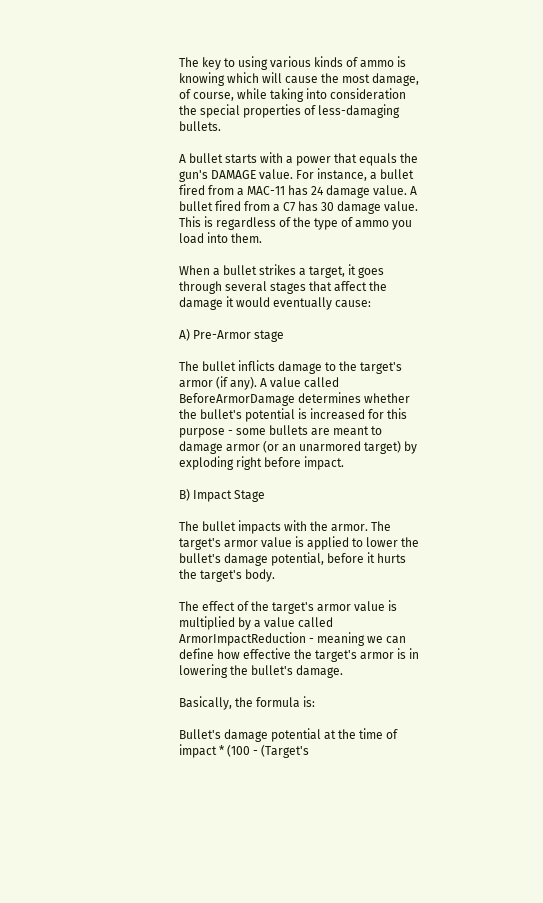The key to using various kinds of ammo is knowing which will cause the most damage, of course, while taking into consideration the special properties of less-damaging bullets.

A bullet starts with a power that equals the gun's DAMAGE value. For instance, a bullet fired from a MAC-11 has 24 damage value. A bullet fired from a C7 has 30 damage value. This is regardless of the type of ammo you load into them.

When a bullet strikes a target, it goes through several stages that affect the damage it would eventually cause:

A) Pre-Armor stage

The bullet inflicts damage to the target's armor (if any). A value called BeforeArmorDamage determines whether the bullet's potential is increased for this purpose - some bullets are meant to damage armor (or an unarmored target) by exploding right before impact.

B) Impact Stage

The bullet impacts with the armor. The target's armor value is applied to lower the bullet's damage potential, before it hurts the target's body.

The effect of the target's armor value is multiplied by a value called ArmorImpactReduction - meaning we can define how effective the target's armor is in lowering the bullet's damage.

Basically, the formula is:

Bullet's damage potential at the time of impact * (100 - (Target's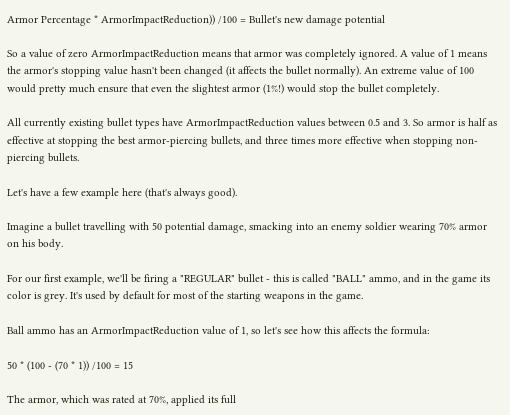Armor Percentage * ArmorImpactReduction)) /100 = Bullet's new damage potential

So a value of zero ArmorImpactReduction means that armor was completely ignored. A value of 1 means the armor's stopping value hasn't been changed (it affects the bullet normally). An extreme value of 100 would pretty much ensure that even the slightest armor (1%!) would stop the bullet completely.

All currently existing bullet types have ArmorImpactReduction values between 0.5 and 3. So armor is half as effective at stopping the best armor-piercing bullets, and three times more effective when stopping non-piercing bullets.

Let's have a few example here (that's always good).

Imagine a bullet travelling with 50 potential damage, smacking into an enemy soldier wearing 70% armor on his body.

For our first example, we'll be firing a "REGULAR" bullet - this is called "BALL" ammo, and in the game its color is grey. It's used by default for most of the starting weapons in the game.

Ball ammo has an ArmorImpactReduction value of 1, so let's see how this affects the formula:

50 * (100 - (70 * 1)) /100 = 15

The armor, which was rated at 70%, applied its full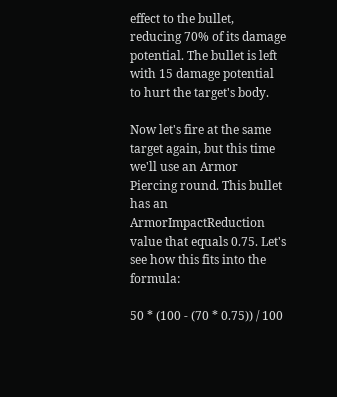effect to the bullet, reducing 70% of its damage potential. The bullet is left with 15 damage potential to hurt the target's body.

Now let's fire at the same target again, but this time we'll use an Armor Piercing round. This bullet has an ArmorImpactReduction value that equals 0.75. Let's see how this fits into the formula:

50 * (100 - (70 * 0.75)) / 100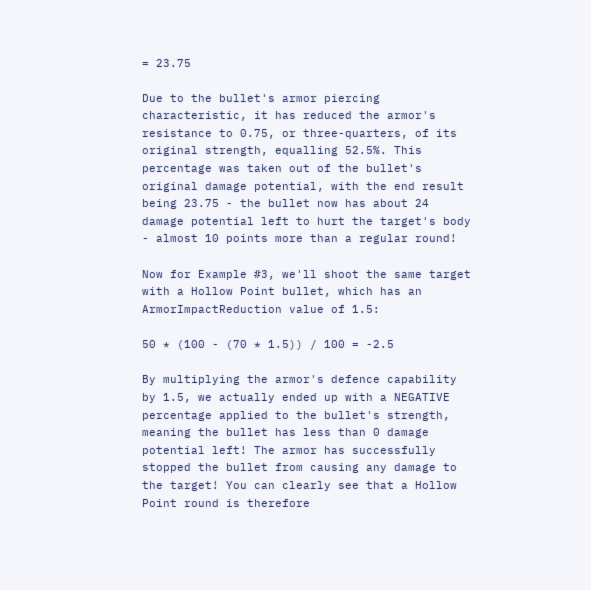= 23.75

Due to the bullet's armor piercing characteristic, it has reduced the armor's resistance to 0.75, or three-quarters, of its original strength, equalling 52.5%. This percentage was taken out of the bullet's original damage potential, with the end result being 23.75 - the bullet now has about 24 damage potential left to hurt the target's body - almost 10 points more than a regular round!

Now for Example #3, we'll shoot the same target with a Hollow Point bullet, which has an ArmorImpactReduction value of 1.5:

50 * (100 - (70 * 1.5)) / 100 = -2.5

By multiplying the armor's defence capability by 1.5, we actually ended up with a NEGATIVE percentage applied to the bullet's strength, meaning the bullet has less than 0 damage potential left! The armor has successfully stopped the bullet from causing any damage to the target! You can clearly see that a Hollow Point round is therefore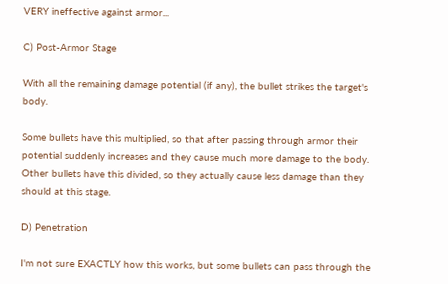VERY ineffective against armor...

C) Post-Armor Stage

With all the remaining damage potential (if any), the bullet strikes the target's body.

Some bullets have this multiplied, so that after passing through armor their potential suddenly increases and they cause much more damage to the body. Other bullets have this divided, so they actually cause less damage than they should at this stage.

D) Penetration

I'm not sure EXACTLY how this works, but some bullets can pass through the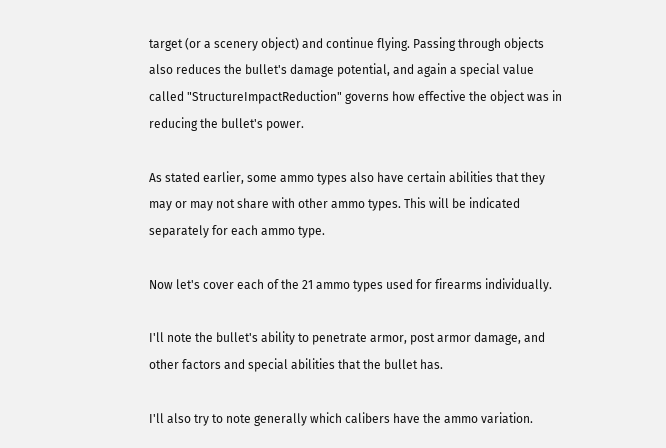target (or a scenery object) and continue flying. Passing through objects also reduces the bullet's damage potential, and again a special value called "StructureImpactReduction" governs how effective the object was in reducing the bullet's power.

As stated earlier, some ammo types also have certain abilities that they may or may not share with other ammo types. This will be indicated separately for each ammo type.

Now let's cover each of the 21 ammo types used for firearms individually.

I'll note the bullet's ability to penetrate armor, post armor damage, and other factors and special abilities that the bullet has.

I'll also try to note generally which calibers have the ammo variation.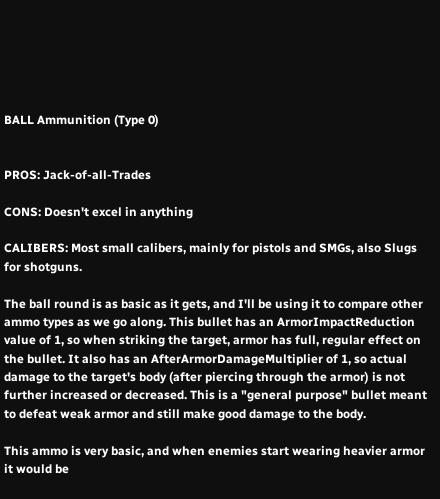BALL Ammunition (Type 0)


PROS: Jack-of-all-Trades

CONS: Doesn't excel in anything

CALIBERS: Most small calibers, mainly for pistols and SMGs, also Slugs for shotguns.

The ball round is as basic as it gets, and I'll be using it to compare other ammo types as we go along. This bullet has an ArmorImpactReduction value of 1, so when striking the target, armor has full, regular effect on the bullet. It also has an AfterArmorDamageMultiplier of 1, so actual damage to the target's body (after piercing through the armor) is not further increased or decreased. This is a "general purpose" bullet meant to defeat weak armor and still make good damage to the body.

This ammo is very basic, and when enemies start wearing heavier armor it would be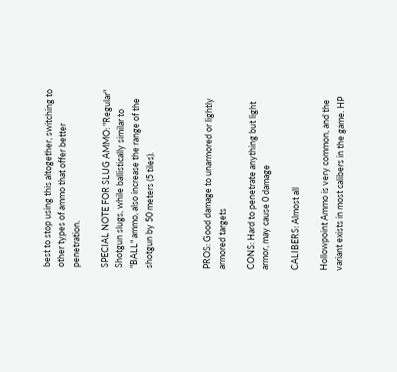best to stop using this altogether, switching to other types of ammo that offer better penetration.

SPECIAL NOTE FOR SLUG AMMO: "Regular" Shotgun slugs, while ballistically similar to "BALL" ammo, also increase the range of the shotgun by 50 meters (5 tiles).



PROS: Good damage to unarmored or lightly armored targets

CONS: Hard to penetrate anything but light armor, may cause 0 damage

CALIBERS: Almost all

Hollowpoint Ammo is very common, and the variant exists in most calibers in the game. HP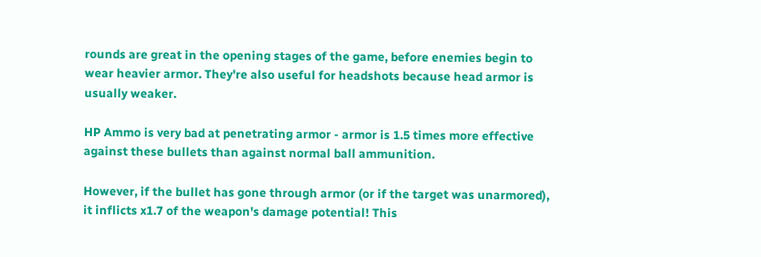rounds are great in the opening stages of the game, before enemies begin to wear heavier armor. They're also useful for headshots because head armor is usually weaker.

HP Ammo is very bad at penetrating armor - armor is 1.5 times more effective against these bullets than against normal ball ammunition.

However, if the bullet has gone through armor (or if the target was unarmored), it inflicts x1.7 of the weapon's damage potential! This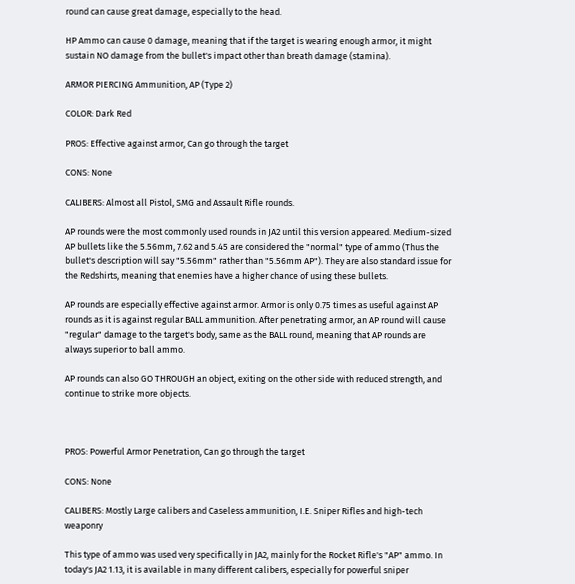round can cause great damage, especially to the head.

HP Ammo can cause 0 damage, meaning that if the target is wearing enough armor, it might sustain NO damage from the bullet's impact other than breath damage (stamina).

ARMOR PIERCING Ammunition, AP (Type 2)

COLOR: Dark Red

PROS: Effective against armor, Can go through the target

CONS: None

CALIBERS: Almost all Pistol, SMG and Assault Rifle rounds.

AP rounds were the most commonly used rounds in JA2 until this version appeared. Medium-sized AP bullets like the 5.56mm, 7.62 and 5.45 are considered the "normal" type of ammo (Thus the bullet's description will say "5.56mm" rather than "5.56mm AP"). They are also standard issue for the Redshirts, meaning that enemies have a higher chance of using these bullets.

AP rounds are especially effective against armor. Armor is only 0.75 times as useful against AP rounds as it is against regular BALL ammunition. After penetrating armor, an AP round will cause "regular" damage to the target's body, same as the BALL round, meaning that AP rounds are always superior to ball ammo.

AP rounds can also GO THROUGH an object, exiting on the other side with reduced strength, and continue to strike more objects.



PROS: Powerful Armor Penetration, Can go through the target

CONS: None

CALIBERS: Mostly Large calibers and Caseless ammunition, I.E. Sniper Rifles and high-tech weaponry

This type of ammo was used very specifically in JA2, mainly for the Rocket Rifle's "AP" ammo. In today's JA2 1.13, it is available in many different calibers, especially for powerful sniper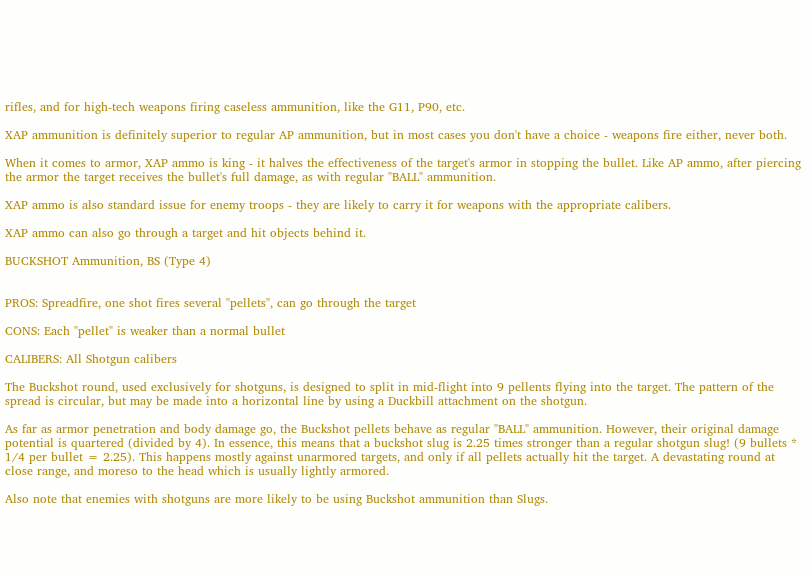rifles, and for high-tech weapons firing caseless ammunition, like the G11, P90, etc.

XAP ammunition is definitely superior to regular AP ammunition, but in most cases you don't have a choice - weapons fire either, never both.

When it comes to armor, XAP ammo is king - it halves the effectiveness of the target's armor in stopping the bullet. Like AP ammo, after piercing the armor the target receives the bullet's full damage, as with regular "BALL" ammunition.

XAP ammo is also standard issue for enemy troops - they are likely to carry it for weapons with the appropriate calibers.

XAP ammo can also go through a target and hit objects behind it.

BUCKSHOT Ammunition, BS (Type 4)


PROS: Spreadfire, one shot fires several "pellets", can go through the target

CONS: Each "pellet" is weaker than a normal bullet

CALIBERS: All Shotgun calibers

The Buckshot round, used exclusively for shotguns, is designed to split in mid-flight into 9 pellents flying into the target. The pattern of the spread is circular, but may be made into a horizontal line by using a Duckbill attachment on the shotgun.

As far as armor penetration and body damage go, the Buckshot pellets behave as regular "BALL" ammunition. However, their original damage potential is quartered (divided by 4). In essence, this means that a buckshot slug is 2.25 times stronger than a regular shotgun slug! (9 bullets * 1/4 per bullet = 2.25). This happens mostly against unarmored targets, and only if all pellets actually hit the target. A devastating round at close range, and moreso to the head which is usually lightly armored.

Also note that enemies with shotguns are more likely to be using Buckshot ammunition than Slugs.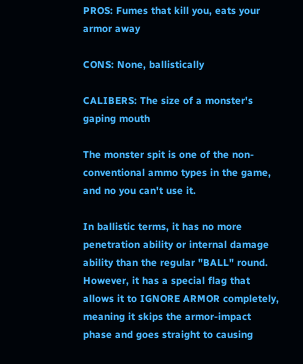PROS: Fumes that kill you, eats your armor away

CONS: None, ballistically

CALIBERS: The size of a monster's gaping mouth

The monster spit is one of the non-conventional ammo types in the game, and no you can't use it.

In ballistic terms, it has no more penetration ability or internal damage ability than the regular "BALL" round. However, it has a special flag that allows it to IGNORE ARMOR completely, meaning it skips the armor-impact phase and goes straight to causing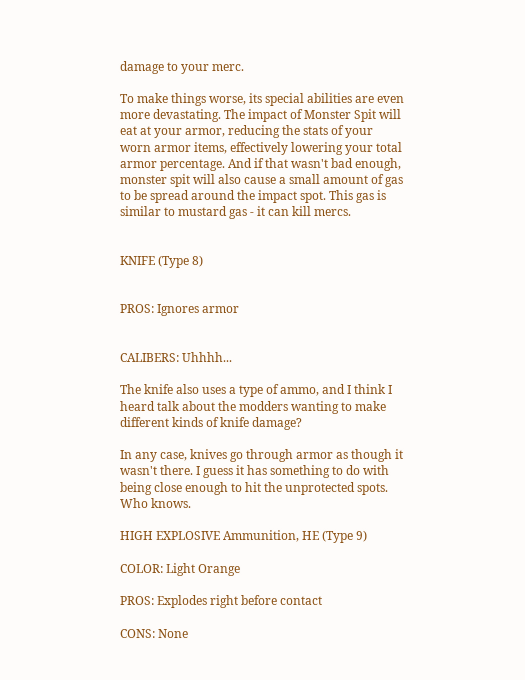damage to your merc.

To make things worse, its special abilities are even more devastating. The impact of Monster Spit will eat at your armor, reducing the stats of your worn armor items, effectively lowering your total armor percentage. And if that wasn't bad enough, monster spit will also cause a small amount of gas to be spread around the impact spot. This gas is similar to mustard gas - it can kill mercs.


KNIFE (Type 8)


PROS: Ignores armor


CALIBERS: Uhhhh...

The knife also uses a type of ammo, and I think I heard talk about the modders wanting to make different kinds of knife damage?

In any case, knives go through armor as though it wasn't there. I guess it has something to do with being close enough to hit the unprotected spots. Who knows.

HIGH EXPLOSIVE Ammunition, HE (Type 9)

COLOR: Light Orange

PROS: Explodes right before contact

CONS: None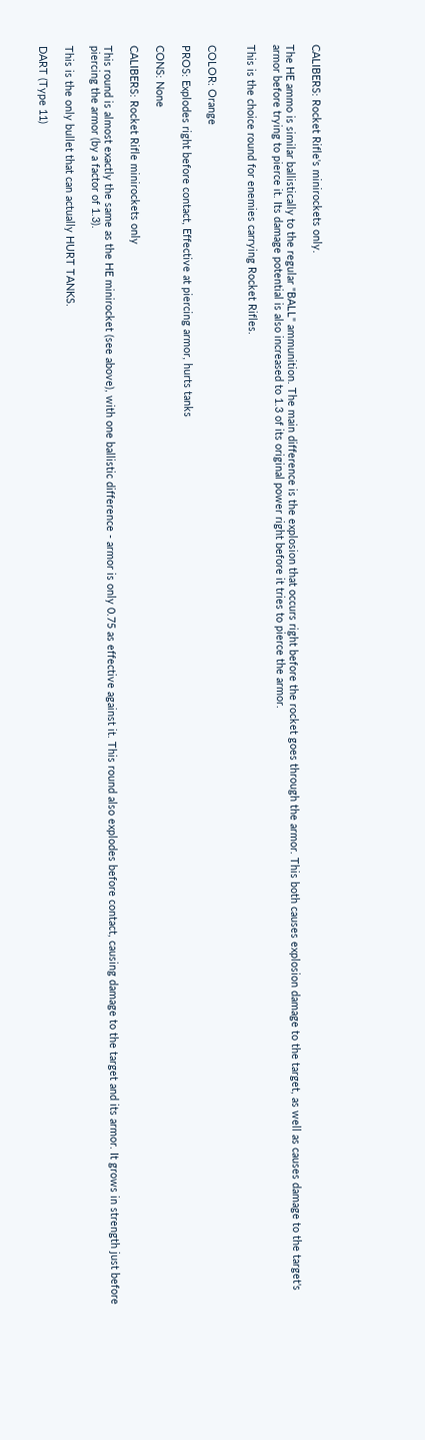CALIBERS: Rocket Rifle's minirockets only.

The HE ammo is similar ballistically to the regular "BALL" ammunition. The main difference is the explosion that occurs right before the rocket goes through the armor. This both causes explosion damage to the target, as well as causes damage to the target's armor before trying to pierce it. Its damage potential is also increased to 1.3 of its original power right before it tries to pierce the armor.

This is the choice round for enemies carrying Rocket Rifles.


COLOR: Orange

PROS: Explodes right before contact, Effective at piercing armor, hurts tanks

CONS: None

CALIBERS: Rocket Rifle minirockets only

This round is almost exactly the same as the HE minirocket (see above), with one ballistic difference - armor is only 0.75 as effective against it. This round also explodes before contact, causing damage to the target and its armor. It grows in strength just before piercing the armor (by a factor of 1.3).

This is the only bullet that can actually HURT TANKS.

DART (Type 11)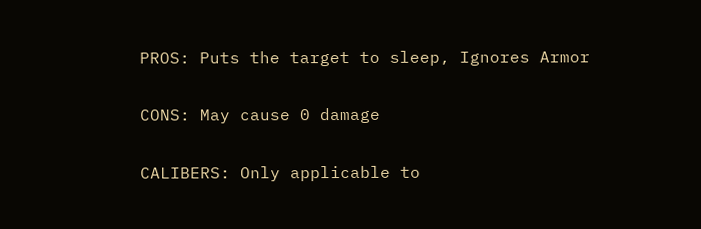PROS: Puts the target to sleep, Ignores Armor

CONS: May cause 0 damage

CALIBERS: Only applicable to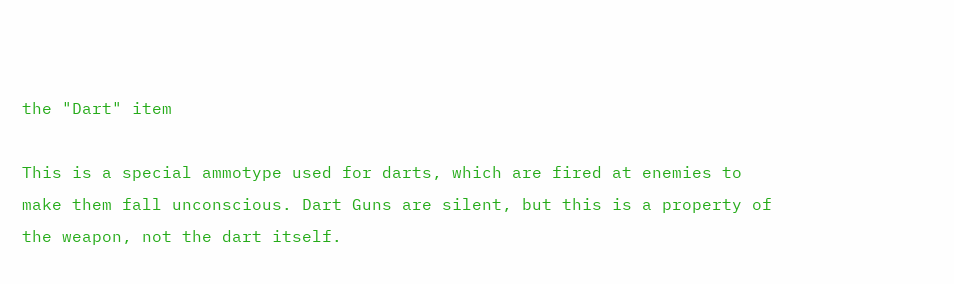the "Dart" item

This is a special ammotype used for darts, which are fired at enemies to make them fall unconscious. Dart Guns are silent, but this is a property of the weapon, not the dart itself.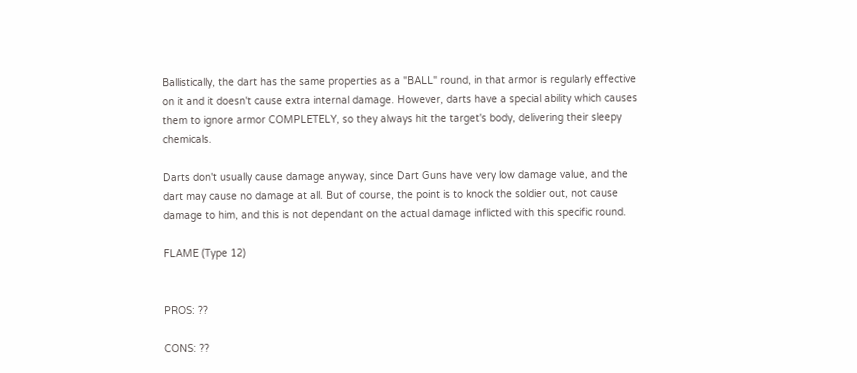Ballistically, the dart has the same properties as a "BALL" round, in that armor is regularly effective on it and it doesn't cause extra internal damage. However, darts have a special ability which causes them to ignore armor COMPLETELY, so they always hit the target's body, delivering their sleepy chemicals.

Darts don't usually cause damage anyway, since Dart Guns have very low damage value, and the dart may cause no damage at all. But of course, the point is to knock the soldier out, not cause damage to him, and this is not dependant on the actual damage inflicted with this specific round.

FLAME (Type 12)


PROS: ??

CONS: ??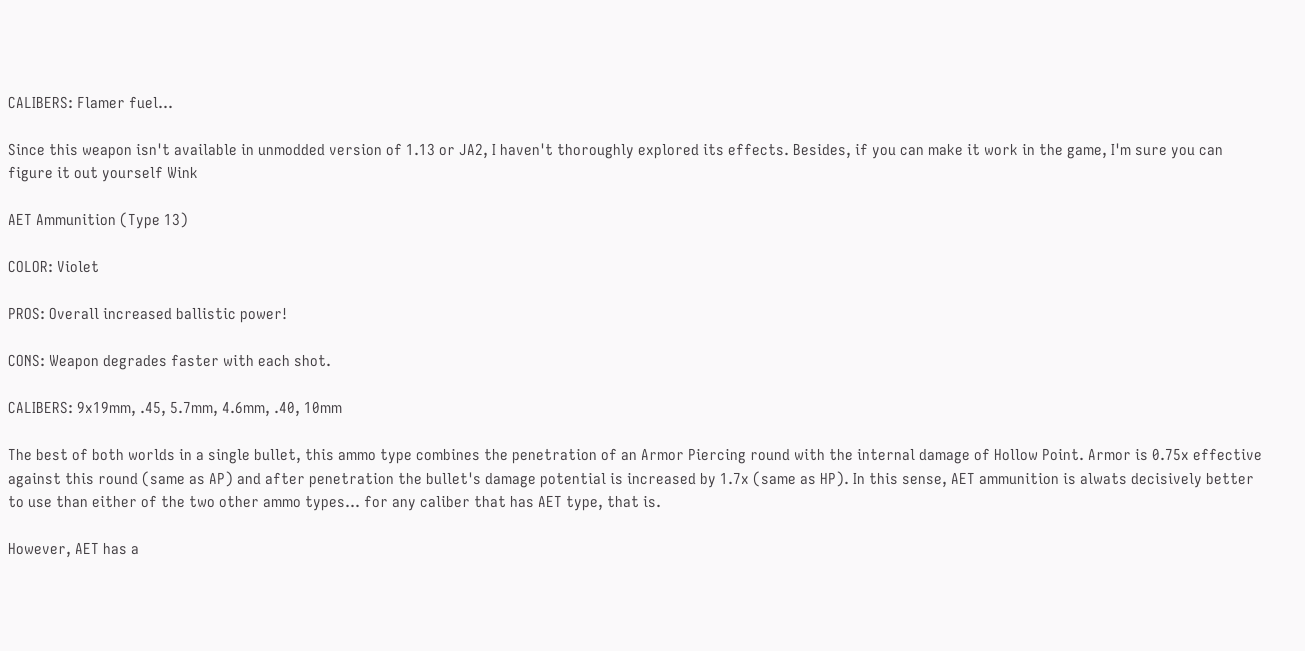CALIBERS: Flamer fuel...

Since this weapon isn't available in unmodded version of 1.13 or JA2, I haven't thoroughly explored its effects. Besides, if you can make it work in the game, I'm sure you can figure it out yourself Wink

AET Ammunition (Type 13)

COLOR: Violet

PROS: Overall increased ballistic power!

CONS: Weapon degrades faster with each shot.

CALIBERS: 9x19mm, .45, 5.7mm, 4.6mm, .40, 10mm

The best of both worlds in a single bullet, this ammo type combines the penetration of an Armor Piercing round with the internal damage of Hollow Point. Armor is 0.75x effective against this round (same as AP) and after penetration the bullet's damage potential is increased by 1.7x (same as HP). In this sense, AET ammunition is alwats decisively better to use than either of the two other ammo types... for any caliber that has AET type, that is.

However, AET has a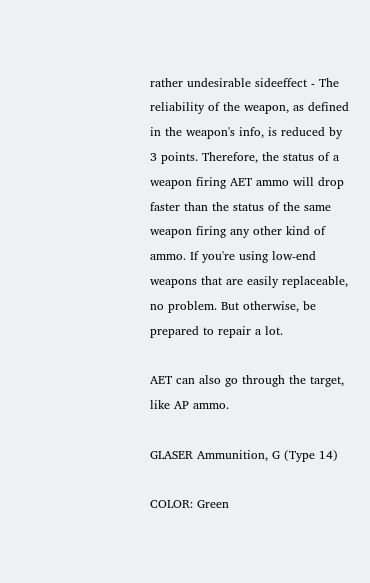rather undesirable sideeffect - The reliability of the weapon, as defined in the weapon's info, is reduced by 3 points. Therefore, the status of a weapon firing AET ammo will drop faster than the status of the same weapon firing any other kind of ammo. If you're using low-end weapons that are easily replaceable, no problem. But otherwise, be prepared to repair a lot.

AET can also go through the target, like AP ammo.

GLASER Ammunition, G (Type 14)

COLOR: Green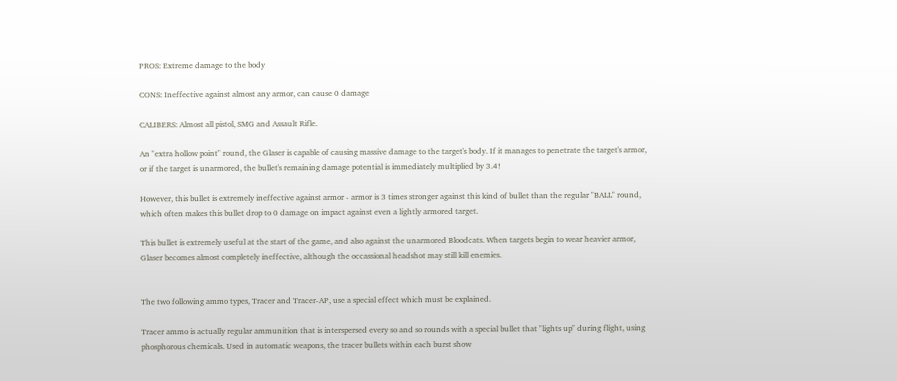PROS: Extreme damage to the body

CONS: Ineffective against almost any armor, can cause 0 damage

CALIBERS: Almost all pistol, SMG and Assault Rifle.

An "extra hollow point" round, the Glaser is capable of causing massive damage to the target's body. If it manages to penetrate the target's armor, or if the target is unarmored, the bullet's remaining damage potential is immediately multiplied by 3.4!

However, this bullet is extremely ineffective against armor - armor is 3 times stronger against this kind of bullet than the regular "BALL" round, which often makes this bullet drop to 0 damage on impact against even a lightly armored target.

This bullet is extremely useful at the start of the game, and also against the unarmored Bloodcats. When targets begin to wear heavier armor, Glaser becomes almost completely ineffective, although the occassional headshot may still kill enemies.


The two following ammo types, Tracer and Tracer-AP, use a special effect which must be explained.

Tracer ammo is actually regular ammunition that is interspersed every so and so rounds with a special bullet that "lights up" during flight, using phosphorous chemicals. Used in automatic weapons, the tracer bullets within each burst show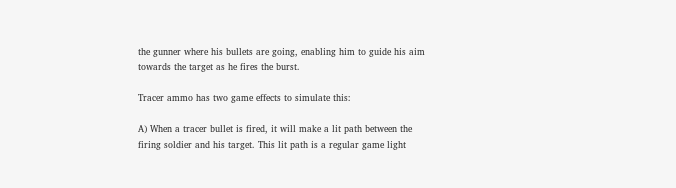the gunner where his bullets are going, enabling him to guide his aim towards the target as he fires the burst.

Tracer ammo has two game effects to simulate this:

A) When a tracer bullet is fired, it will make a lit path between the firing soldier and his target. This lit path is a regular game light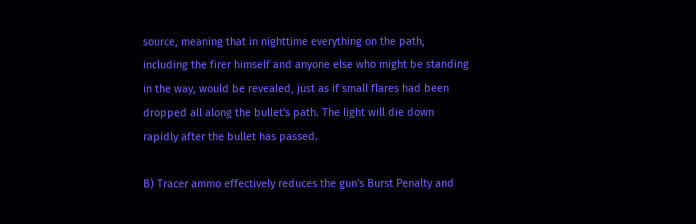source, meaning that in nighttime everything on the path, including the firer himself and anyone else who might be standing in the way, would be revealed, just as if small flares had been dropped all along the bullet's path. The light will die down rapidly after the bullet has passed.

B) Tracer ammo effectively reduces the gun's Burst Penalty and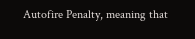Autofire Penalty, meaning that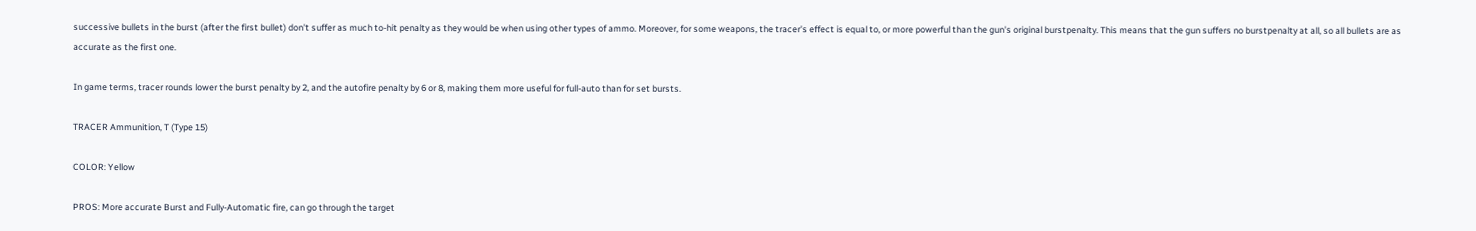successive bullets in the burst (after the first bullet) don't suffer as much to-hit penalty as they would be when using other types of ammo. Moreover, for some weapons, the tracer's effect is equal to, or more powerful than the gun's original burstpenalty. This means that the gun suffers no burstpenalty at all, so all bullets are as accurate as the first one.

In game terms, tracer rounds lower the burst penalty by 2, and the autofire penalty by 6 or 8, making them more useful for full-auto than for set bursts.

TRACER Ammunition, T (Type 15)

COLOR: Yellow

PROS: More accurate Burst and Fully-Automatic fire, can go through the target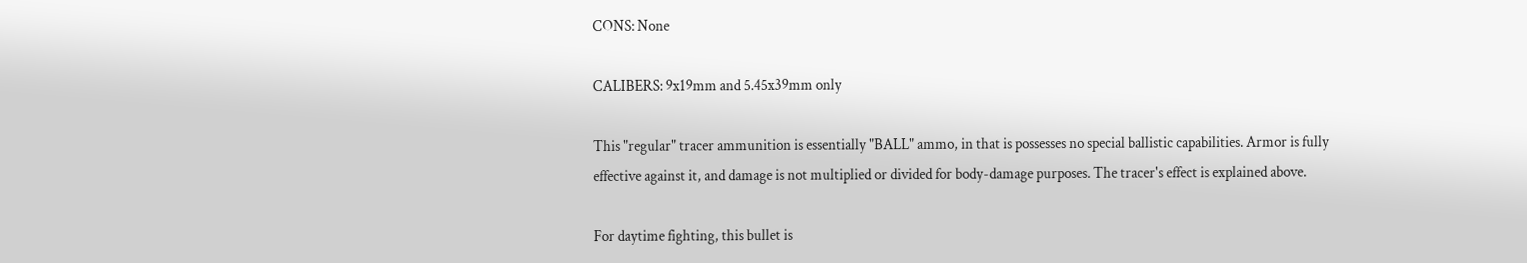CONS: None

CALIBERS: 9x19mm and 5.45x39mm only

This "regular" tracer ammunition is essentially "BALL" ammo, in that is possesses no special ballistic capabilities. Armor is fully effective against it, and damage is not multiplied or divided for body-damage purposes. The tracer's effect is explained above.

For daytime fighting, this bullet is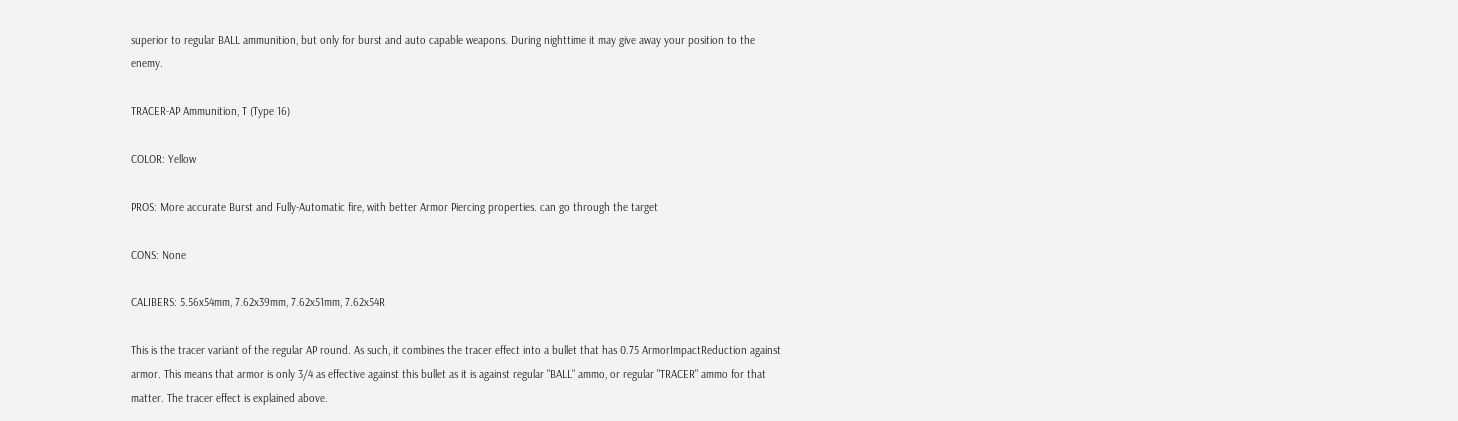superior to regular BALL ammunition, but only for burst and auto capable weapons. During nighttime it may give away your position to the enemy.

TRACER-AP Ammunition, T (Type 16)

COLOR: Yellow

PROS: More accurate Burst and Fully-Automatic fire, with better Armor Piercing properties. can go through the target

CONS: None

CALIBERS: 5.56x54mm, 7.62x39mm, 7.62x51mm, 7.62x54R

This is the tracer variant of the regular AP round. As such, it combines the tracer effect into a bullet that has 0.75 ArmorImpactReduction against armor. This means that armor is only 3/4 as effective against this bullet as it is against regular "BALL" ammo, or regular "TRACER" ammo for that matter. The tracer effect is explained above.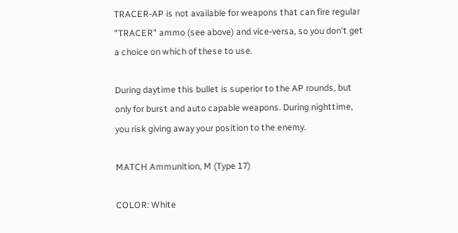TRACER-AP is not available for weapons that can fire regular "TRACER" ammo (see above) and vice-versa, so you don't get a choice on which of these to use.

During daytime this bullet is superior to the AP rounds, but only for burst and auto capable weapons. During nighttime, you risk giving away your position to the enemy.

MATCH Ammunition, M (Type 17)

COLOR: White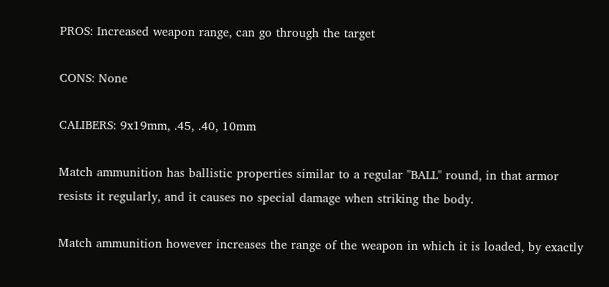PROS: Increased weapon range, can go through the target

CONS: None

CALIBERS: 9x19mm, .45, .40, 10mm

Match ammunition has ballistic properties similar to a regular "BALL" round, in that armor resists it regularly, and it causes no special damage when striking the body.

Match ammunition however increases the range of the weapon in which it is loaded, by exactly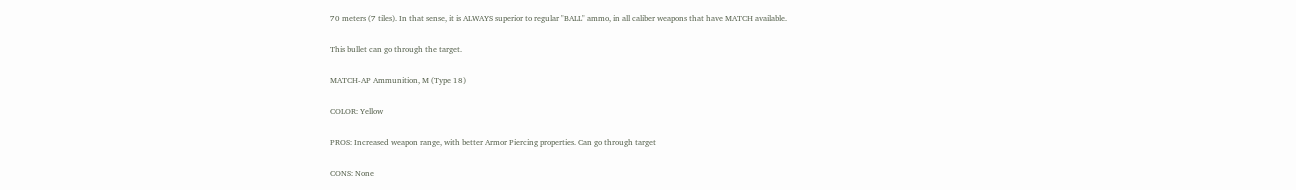70 meters (7 tiles). In that sense, it is ALWAYS superior to regular "BALL" ammo, in all caliber weapons that have MATCH available.

This bullet can go through the target.

MATCH-AP Ammunition, M (Type 18)

COLOR: Yellow

PROS: Increased weapon range, with better Armor Piercing properties. Can go through target

CONS: None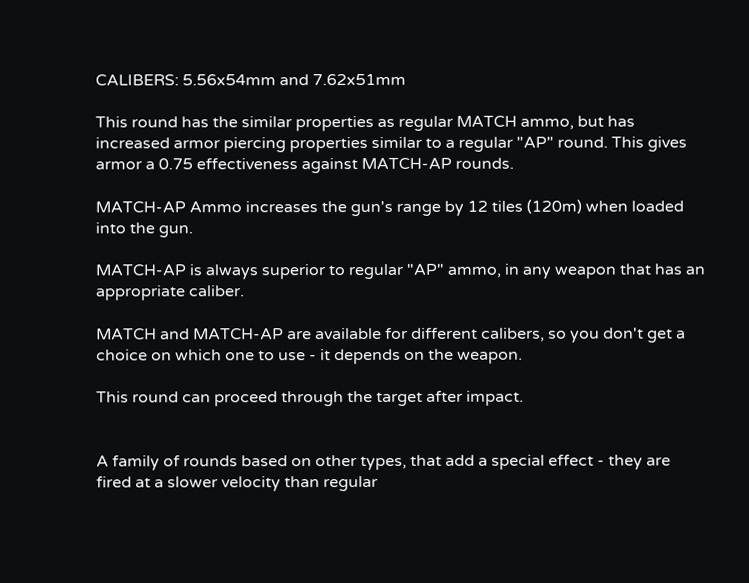CALIBERS: 5.56x54mm and 7.62x51mm

This round has the similar properties as regular MATCH ammo, but has increased armor piercing properties similar to a regular "AP" round. This gives armor a 0.75 effectiveness against MATCH-AP rounds.

MATCH-AP Ammo increases the gun's range by 12 tiles (120m) when loaded into the gun.

MATCH-AP is always superior to regular "AP" ammo, in any weapon that has an appropriate caliber.

MATCH and MATCH-AP are available for different calibers, so you don't get a choice on which one to use - it depends on the weapon.

This round can proceed through the target after impact.


A family of rounds based on other types, that add a special effect - they are fired at a slower velocity than regular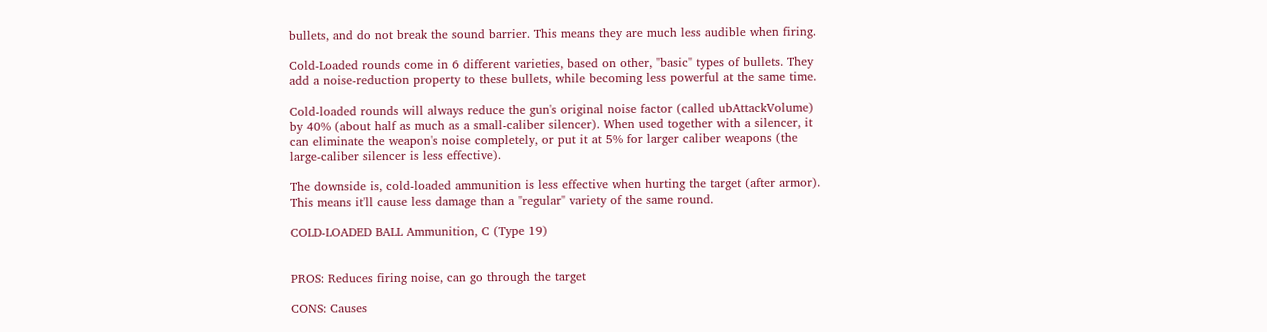bullets, and do not break the sound barrier. This means they are much less audible when firing.

Cold-Loaded rounds come in 6 different varieties, based on other, "basic" types of bullets. They add a noise-reduction property to these bullets, while becoming less powerful at the same time.

Cold-loaded rounds will always reduce the gun's original noise factor (called ubAttackVolume) by 40% (about half as much as a small-caliber silencer). When used together with a silencer, it can eliminate the weapon's noise completely, or put it at 5% for larger caliber weapons (the large-caliber silencer is less effective).

The downside is, cold-loaded ammunition is less effective when hurting the target (after armor). This means it'll cause less damage than a "regular" variety of the same round.

COLD-LOADED BALL Ammunition, C (Type 19)


PROS: Reduces firing noise, can go through the target

CONS: Causes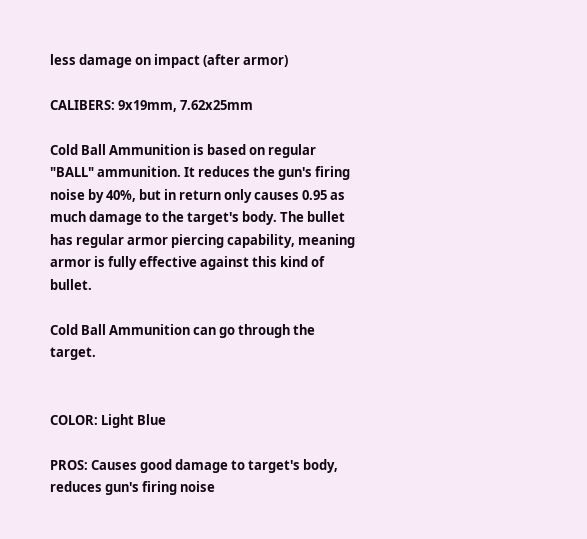less damage on impact (after armor)

CALIBERS: 9x19mm, 7.62x25mm

Cold Ball Ammunition is based on regular "BALL" ammunition. It reduces the gun's firing noise by 40%, but in return only causes 0.95 as much damage to the target's body. The bullet has regular armor piercing capability, meaning armor is fully effective against this kind of bullet.

Cold Ball Ammunition can go through the target.


COLOR: Light Blue

PROS: Causes good damage to target's body, reduces gun's firing noise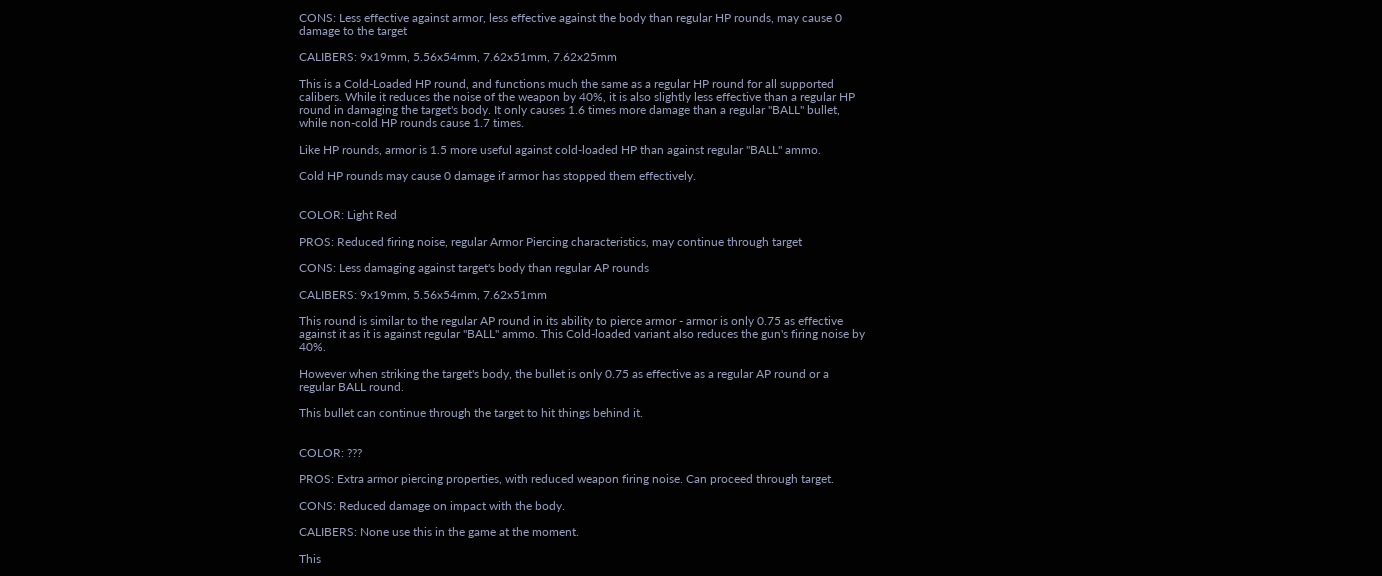CONS: Less effective against armor, less effective against the body than regular HP rounds, may cause 0 damage to the target

CALIBERS: 9x19mm, 5.56x54mm, 7.62x51mm, 7.62x25mm

This is a Cold-Loaded HP round, and functions much the same as a regular HP round for all supported calibers. While it reduces the noise of the weapon by 40%, it is also slightly less effective than a regular HP round in damaging the target's body. It only causes 1.6 times more damage than a regular "BALL" bullet, while non-cold HP rounds cause 1.7 times.

Like HP rounds, armor is 1.5 more useful against cold-loaded HP than against regular "BALL" ammo.

Cold HP rounds may cause 0 damage if armor has stopped them effectively.


COLOR: Light Red

PROS: Reduced firing noise, regular Armor Piercing characteristics, may continue through target

CONS: Less damaging against target's body than regular AP rounds

CALIBERS: 9x19mm, 5.56x54mm, 7.62x51mm

This round is similar to the regular AP round in its ability to pierce armor - armor is only 0.75 as effective against it as it is against regular "BALL" ammo. This Cold-loaded variant also reduces the gun's firing noise by 40%.

However when striking the target's body, the bullet is only 0.75 as effective as a regular AP round or a regular BALL round.

This bullet can continue through the target to hit things behind it.


COLOR: ???

PROS: Extra armor piercing properties, with reduced weapon firing noise. Can proceed through target.

CONS: Reduced damage on impact with the body.

CALIBERS: None use this in the game at the moment.

This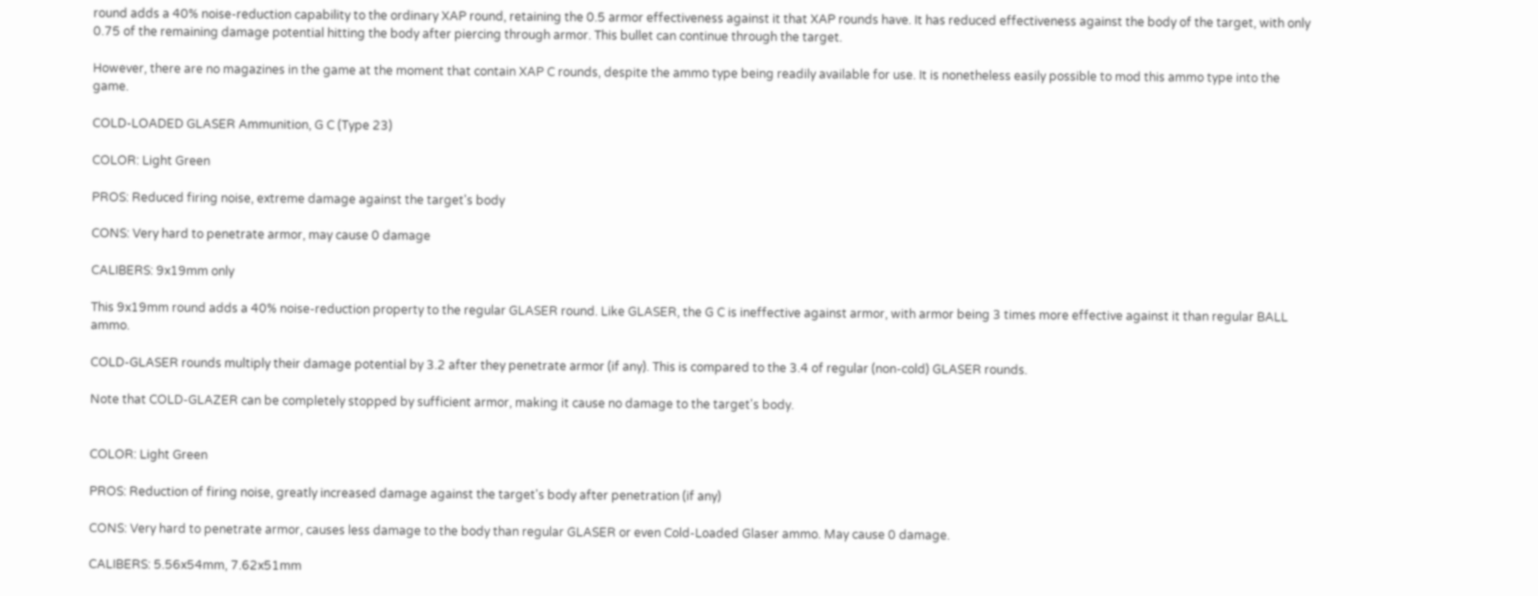round adds a 40% noise-reduction capability to the ordinary XAP round, retaining the 0.5 armor effectiveness against it that XAP rounds have. It has reduced effectiveness against the body of the target, with only 0.75 of the remaining damage potential hitting the body after piercing through armor. This bullet can continue through the target.

However, there are no magazines in the game at the moment that contain XAP C rounds, despite the ammo type being readily available for use. It is nonetheless easily possible to mod this ammo type into the game.

COLD-LOADED GLASER Ammunition, G C (Type 23)

COLOR: Light Green

PROS: Reduced firing noise, extreme damage against the target's body

CONS: Very hard to penetrate armor, may cause 0 damage

CALIBERS: 9x19mm only

This 9x19mm round adds a 40% noise-reduction property to the regular GLASER round. Like GLASER, the G C is ineffective against armor, with armor being 3 times more effective against it than regular BALL ammo.

COLD-GLASER rounds multiply their damage potential by 3.2 after they penetrate armor (if any). This is compared to the 3.4 of regular (non-cold) GLASER rounds.

Note that COLD-GLAZER can be completely stopped by sufficient armor, making it cause no damage to the target's body.


COLOR: Light Green

PROS: Reduction of firing noise, greatly increased damage against the target's body after penetration (if any)

CONS: Very hard to penetrate armor, causes less damage to the body than regular GLASER or even Cold-Loaded Glaser ammo. May cause 0 damage.

CALIBERS: 5.56x54mm, 7.62x51mm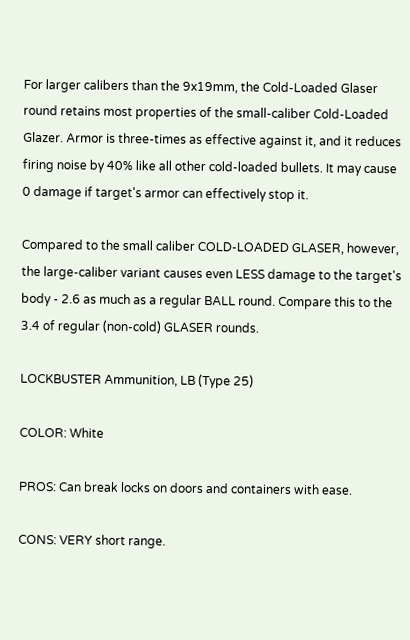For larger calibers than the 9x19mm, the Cold-Loaded Glaser round retains most properties of the small-caliber Cold-Loaded Glazer. Armor is three-times as effective against it, and it reduces firing noise by 40% like all other cold-loaded bullets. It may cause 0 damage if target's armor can effectively stop it.

Compared to the small caliber COLD-LOADED GLASER, however, the large-caliber variant causes even LESS damage to the target's body - 2.6 as much as a regular BALL round. Compare this to the 3.4 of regular (non-cold) GLASER rounds.

LOCKBUSTER Ammunition, LB (Type 25)

COLOR: White

PROS: Can break locks on doors and containers with ease.

CONS: VERY short range.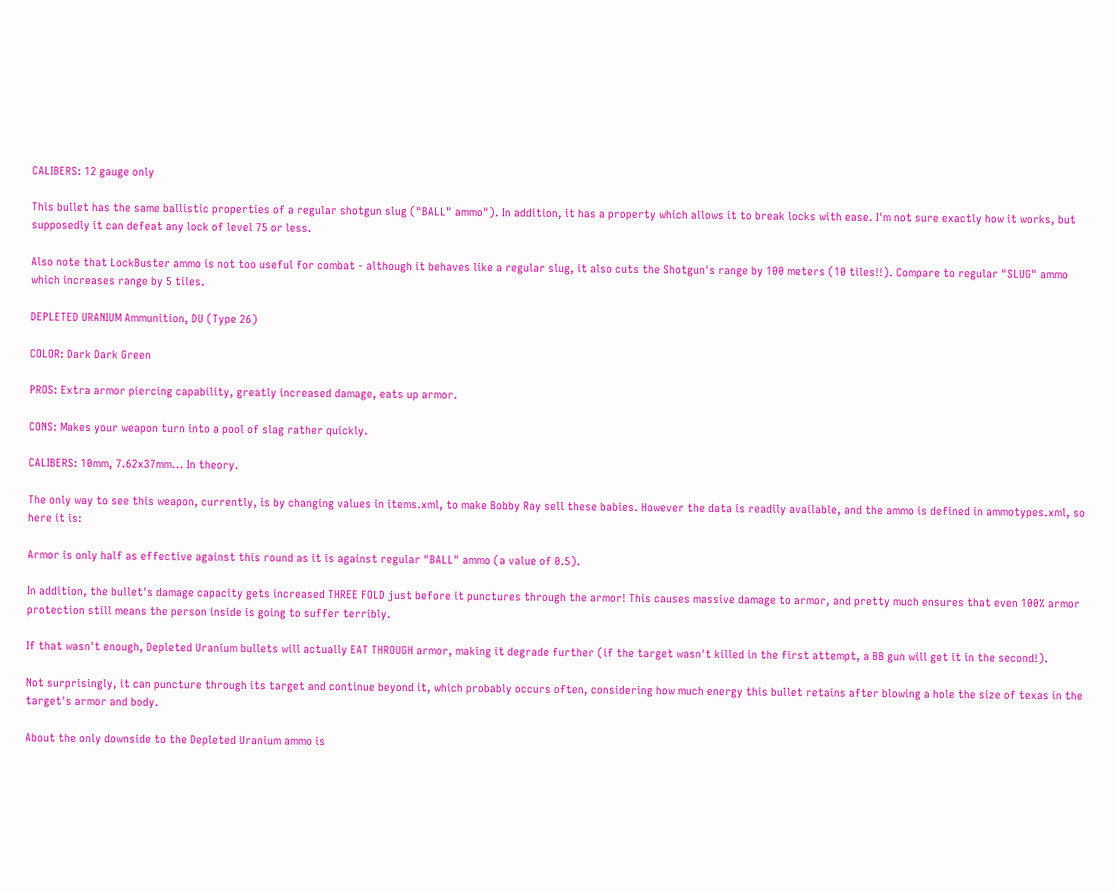CALIBERS: 12 gauge only

This bullet has the same ballistic properties of a regular shotgun slug ("BALL" ammo"). In addition, it has a property which allows it to break locks with ease. I'm not sure exactly how it works, but supposedly it can defeat any lock of level 75 or less.

Also note that LockBuster ammo is not too useful for combat - although it behaves like a regular slug, it also cuts the Shotgun's range by 100 meters (10 tiles!!). Compare to regular "SLUG" ammo which increases range by 5 tiles.

DEPLETED URANIUM Ammunition, DU (Type 26)

COLOR: Dark Dark Green

PROS: Extra armor piercing capability, greatly increased damage, eats up armor.

CONS: Makes your weapon turn into a pool of slag rather quickly.

CALIBERS: 10mm, 7.62x37mm... In theory.

The only way to see this weapon, currently, is by changing values in items.xml, to make Bobby Ray sell these babies. However the data is readily available, and the ammo is defined in ammotypes.xml, so here it is:

Armor is only half as effective against this round as it is against regular "BALL" ammo (a value of 0.5).

In addition, the bullet's damage capacity gets increased THREE FOLD just before it punctures through the armor! This causes massive damage to armor, and pretty much ensures that even 100% armor protection still means the person inside is going to suffer terribly.

If that wasn't enough, Depleted Uranium bullets will actually EAT THROUGH armor, making it degrade further (if the target wasn't killed in the first attempt, a BB gun will get it in the second!).

Not surprisingly, it can puncture through its target and continue beyond it, which probably occurs often, considering how much energy this bullet retains after blowing a hole the size of texas in the target's armor and body.

About the only downside to the Depleted Uranium ammo is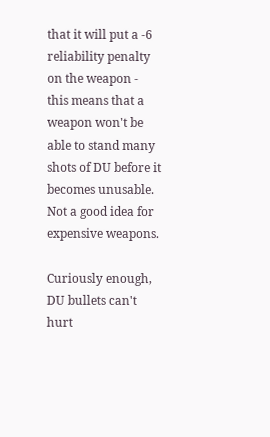that it will put a -6 reliability penalty on the weapon - this means that a weapon won't be able to stand many shots of DU before it becomes unusable. Not a good idea for expensive weapons.

Curiously enough, DU bullets can't hurt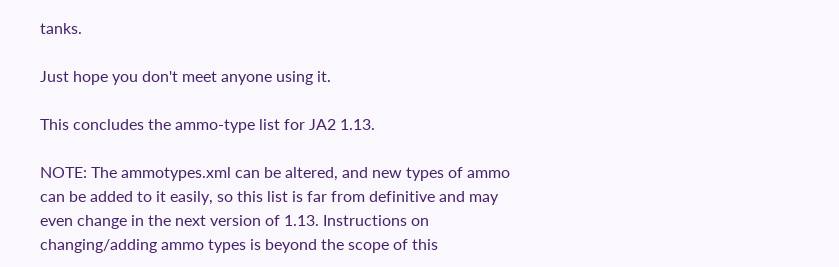tanks.

Just hope you don't meet anyone using it.

This concludes the ammo-type list for JA2 1.13.

NOTE: The ammotypes.xml can be altered, and new types of ammo can be added to it easily, so this list is far from definitive and may even change in the next version of 1.13. Instructions on changing/adding ammo types is beyond the scope of this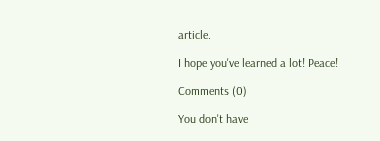article.

I hope you've learned a lot! Peace!

Comments (0)

You don't have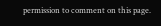permission to comment on this page.